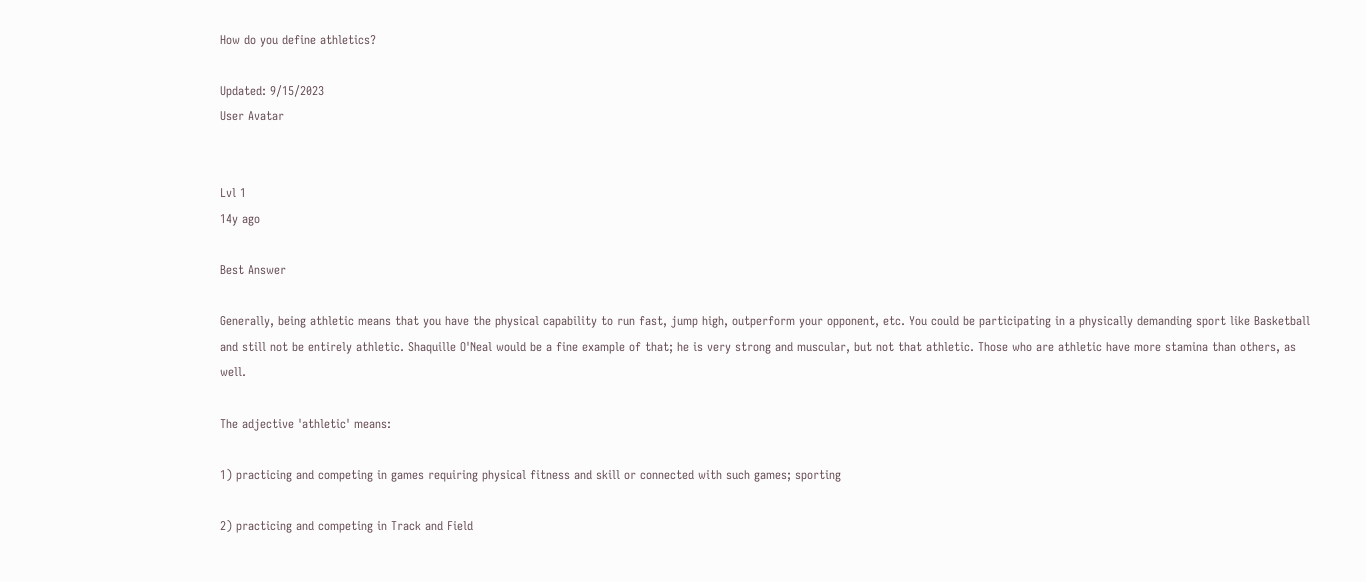How do you define athletics?

Updated: 9/15/2023
User Avatar


Lvl 1
14y ago

Best Answer

Generally, being athletic means that you have the physical capability to run fast, jump high, outperform your opponent, etc. You could be participating in a physically demanding sport like Basketball and still not be entirely athletic. Shaquille O'Neal would be a fine example of that; he is very strong and muscular, but not that athletic. Those who are athletic have more stamina than others, as well.

The adjective 'athletic' means:

1) practicing and competing in games requiring physical fitness and skill or connected with such games; sporting

2) practicing and competing in Track and Field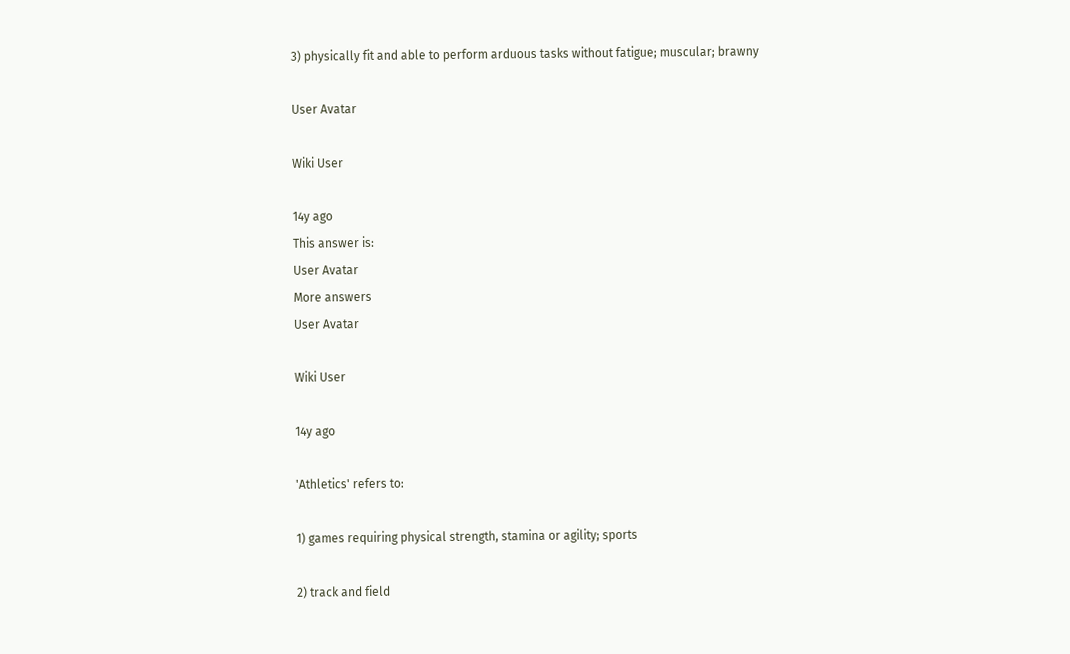3) physically fit and able to perform arduous tasks without fatigue; muscular; brawny

User Avatar

Wiki User

14y ago
This answer is:
User Avatar
More answers
User Avatar

Wiki User

14y ago

'Athletics' refers to:

1) games requiring physical strength, stamina or agility; sports

2) track and field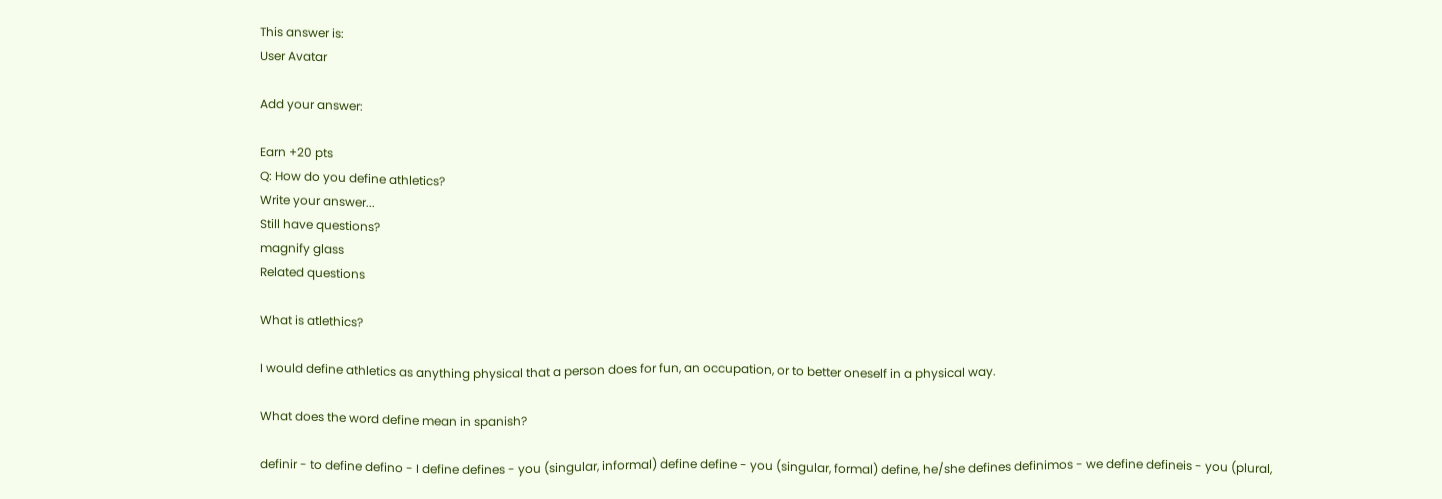This answer is:
User Avatar

Add your answer:

Earn +20 pts
Q: How do you define athletics?
Write your answer...
Still have questions?
magnify glass
Related questions

What is atlethics?

I would define athletics as anything physical that a person does for fun, an occupation, or to better oneself in a physical way.

What does the word define mean in spanish?

definir - to define defino - I define defines - you (singular, informal) define define - you (singular, formal) define, he/she defines definimos - we define defineis - you (plural,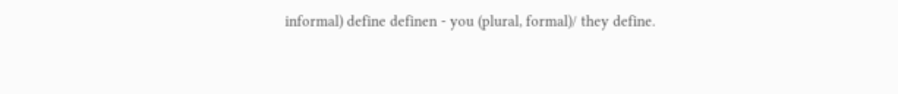informal) define definen - you (plural, formal)/ they define.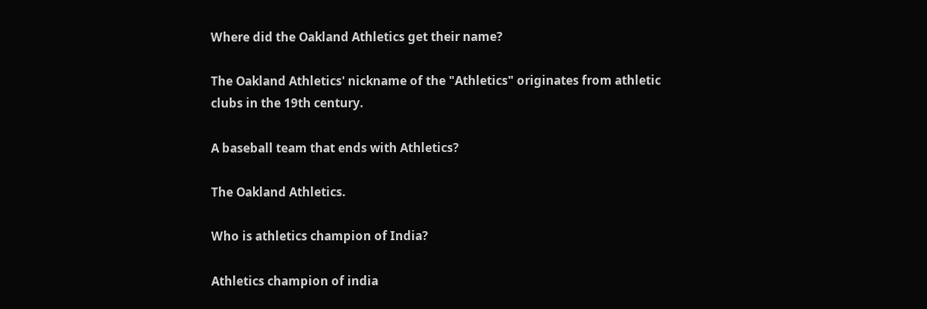Where did the Oakland Athletics get their name?

The Oakland Athletics' nickname of the "Athletics" originates from athletic clubs in the 19th century.

A baseball team that ends with Athletics?

The Oakland Athletics.

Who is athletics champion of India?

Athletics champion of india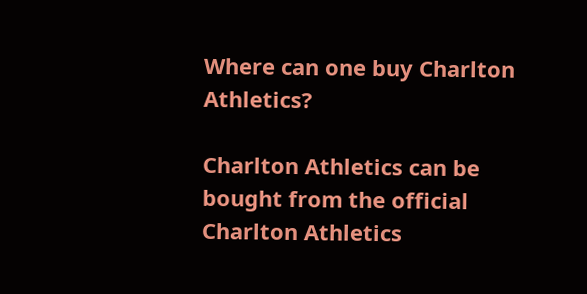Where can one buy Charlton Athletics?

Charlton Athletics can be bought from the official Charlton Athletics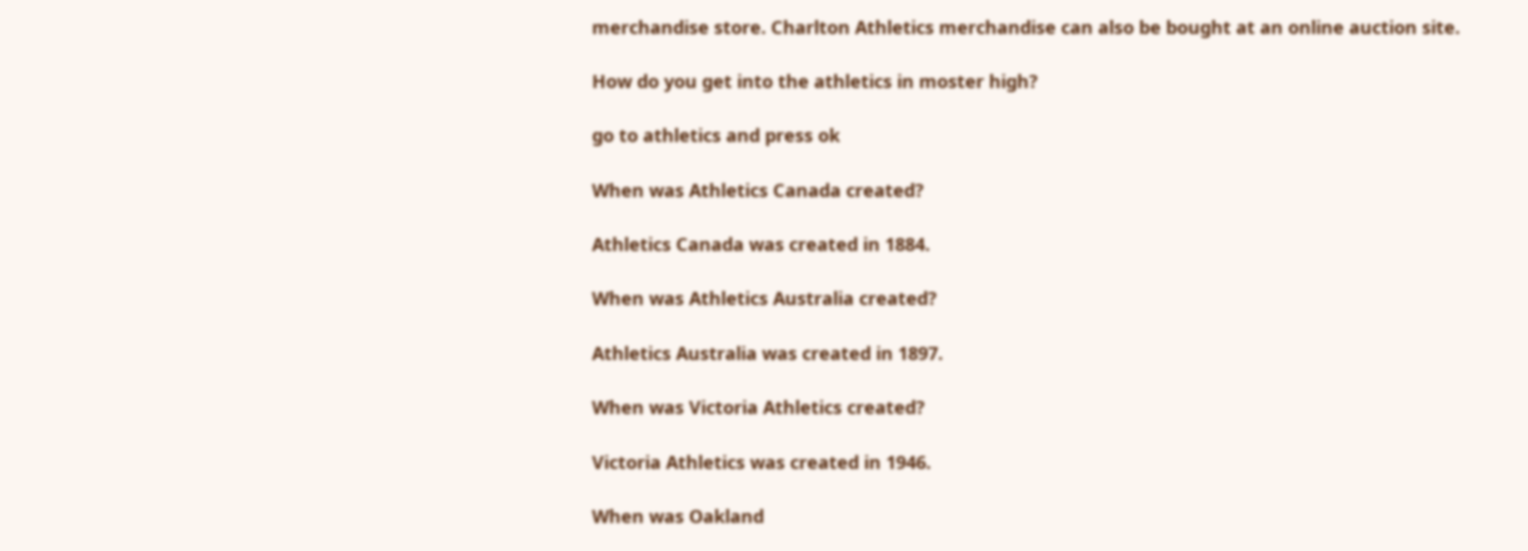merchandise store. Charlton Athletics merchandise can also be bought at an online auction site.

How do you get into the athletics in moster high?

go to athletics and press ok

When was Athletics Canada created?

Athletics Canada was created in 1884.

When was Athletics Australia created?

Athletics Australia was created in 1897.

When was Victoria Athletics created?

Victoria Athletics was created in 1946.

When was Oakland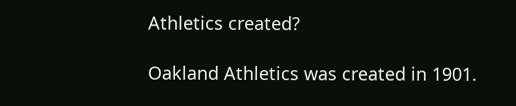Athletics created?

Oakland Athletics was created in 1901.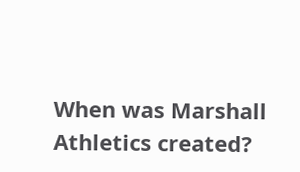When was Marshall Athletics created?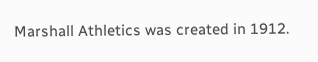Marshall Athletics was created in 1912.